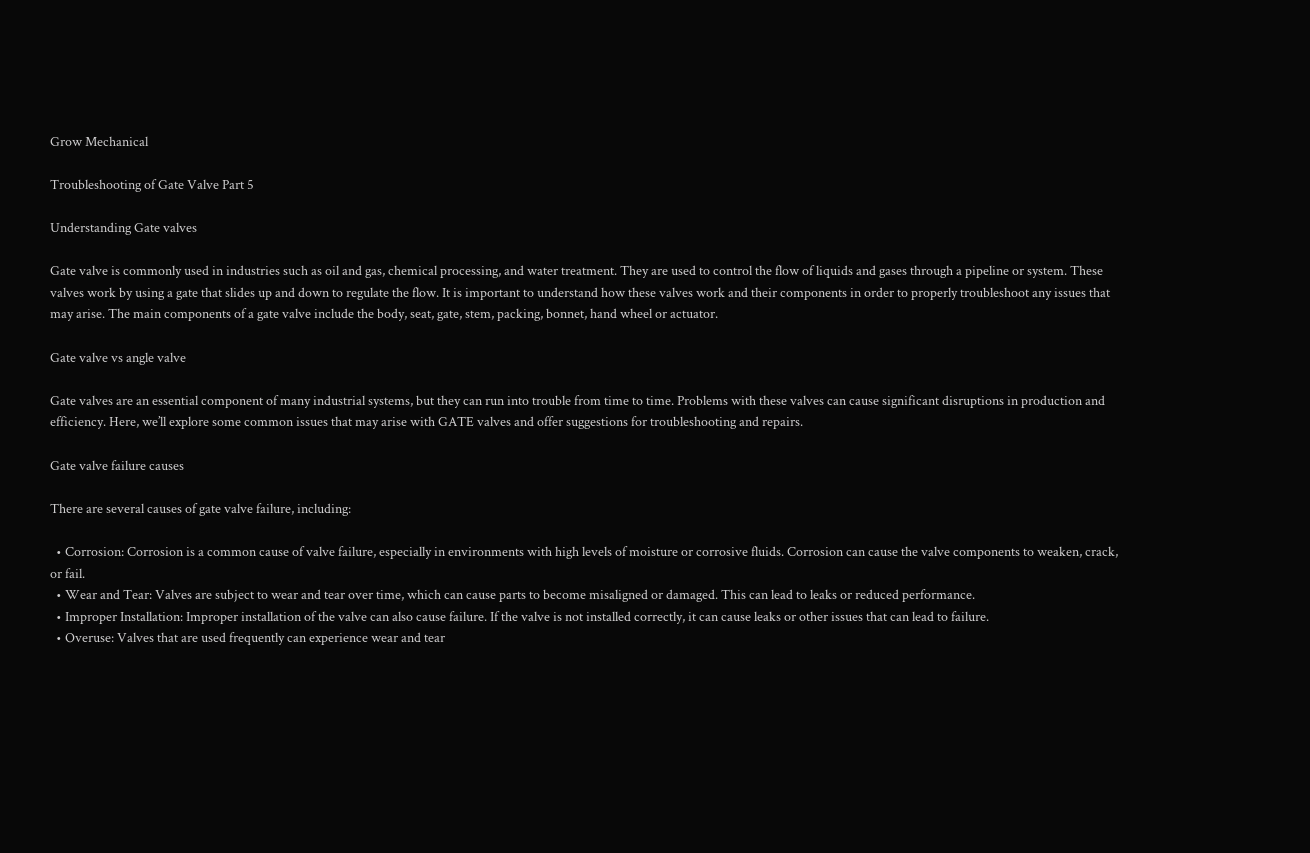Grow Mechanical

Troubleshooting of Gate Valve Part 5

Understanding Gate valves

Gate valve is commonly used in industries such as oil and gas, chemical processing, and water treatment. They are used to control the flow of liquids and gases through a pipeline or system. These valves work by using a gate that slides up and down to regulate the flow. It is important to understand how these valves work and their components in order to properly troubleshoot any issues that may arise. The main components of a gate valve include the body, seat, gate, stem, packing, bonnet, hand wheel or actuator.

Gate valve vs angle valve

Gate valves are an essential component of many industrial systems, but they can run into trouble from time to time. Problems with these valves can cause significant disruptions in production and efficiency. Here, we’ll explore some common issues that may arise with GATE valves and offer suggestions for troubleshooting and repairs.

Gate valve failure causes

There are several causes of gate valve failure, including:

  • Corrosion: Corrosion is a common cause of valve failure, especially in environments with high levels of moisture or corrosive fluids. Corrosion can cause the valve components to weaken, crack, or fail.
  • Wear and Tear: Valves are subject to wear and tear over time, which can cause parts to become misaligned or damaged. This can lead to leaks or reduced performance.
  • Improper Installation: Improper installation of the valve can also cause failure. If the valve is not installed correctly, it can cause leaks or other issues that can lead to failure.
  • Overuse: Valves that are used frequently can experience wear and tear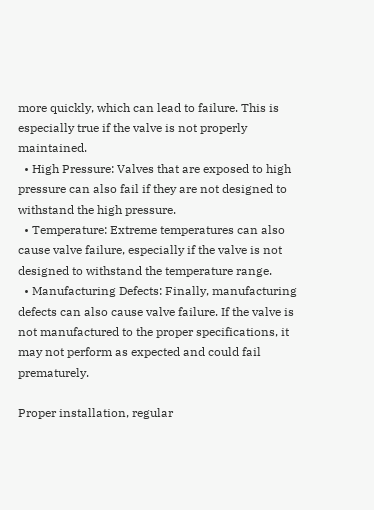more quickly, which can lead to failure. This is especially true if the valve is not properly maintained.
  • High Pressure: Valves that are exposed to high pressure can also fail if they are not designed to withstand the high pressure.
  • Temperature: Extreme temperatures can also cause valve failure, especially if the valve is not designed to withstand the temperature range.
  • Manufacturing Defects: Finally, manufacturing defects can also cause valve failure. If the valve is not manufactured to the proper specifications, it may not perform as expected and could fail prematurely.

Proper installation, regular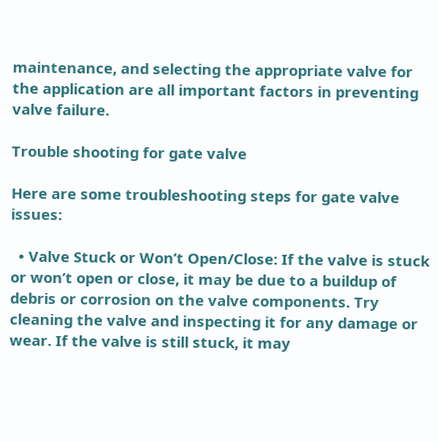maintenance, and selecting the appropriate valve for the application are all important factors in preventing valve failure.

Trouble shooting for gate valve

Here are some troubleshooting steps for gate valve issues:

  • Valve Stuck or Won’t Open/Close: If the valve is stuck or won’t open or close, it may be due to a buildup of debris or corrosion on the valve components. Try cleaning the valve and inspecting it for any damage or wear. If the valve is still stuck, it may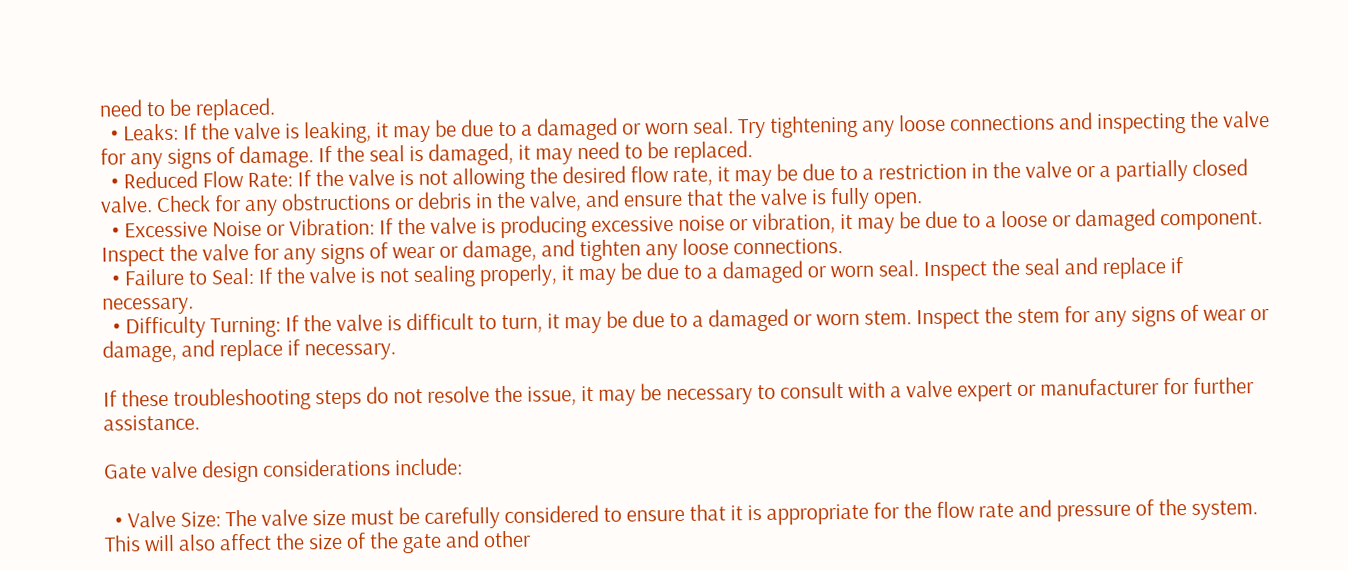need to be replaced.
  • Leaks: If the valve is leaking, it may be due to a damaged or worn seal. Try tightening any loose connections and inspecting the valve for any signs of damage. If the seal is damaged, it may need to be replaced.
  • Reduced Flow Rate: If the valve is not allowing the desired flow rate, it may be due to a restriction in the valve or a partially closed valve. Check for any obstructions or debris in the valve, and ensure that the valve is fully open.
  • Excessive Noise or Vibration: If the valve is producing excessive noise or vibration, it may be due to a loose or damaged component. Inspect the valve for any signs of wear or damage, and tighten any loose connections.
  • Failure to Seal: If the valve is not sealing properly, it may be due to a damaged or worn seal. Inspect the seal and replace if necessary.
  • Difficulty Turning: If the valve is difficult to turn, it may be due to a damaged or worn stem. Inspect the stem for any signs of wear or damage, and replace if necessary.

If these troubleshooting steps do not resolve the issue, it may be necessary to consult with a valve expert or manufacturer for further assistance.

Gate valve design considerations include:

  • Valve Size: The valve size must be carefully considered to ensure that it is appropriate for the flow rate and pressure of the system. This will also affect the size of the gate and other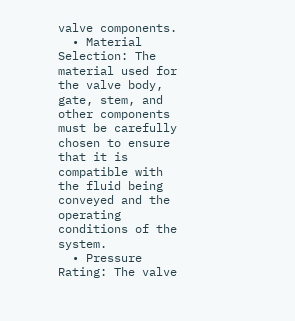valve components.
  • Material Selection: The material used for the valve body, gate, stem, and other components must be carefully chosen to ensure that it is compatible with the fluid being conveyed and the operating conditions of the system.
  • Pressure Rating: The valve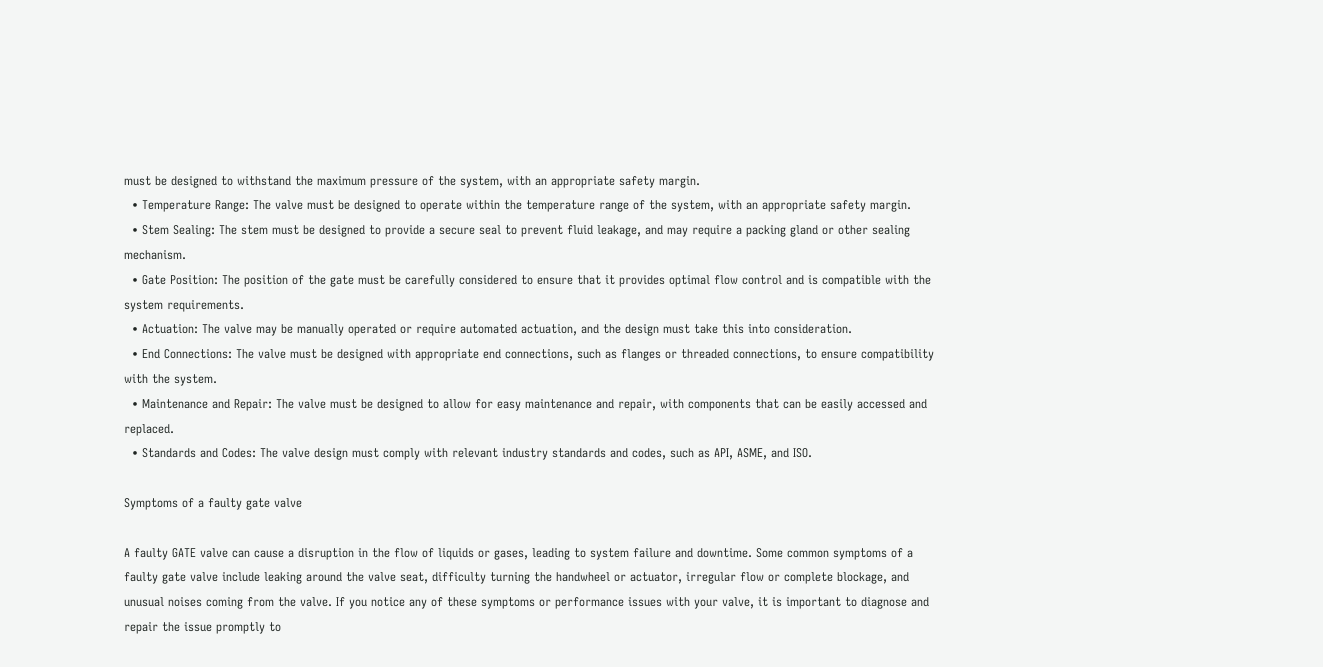must be designed to withstand the maximum pressure of the system, with an appropriate safety margin.
  • Temperature Range: The valve must be designed to operate within the temperature range of the system, with an appropriate safety margin.
  • Stem Sealing: The stem must be designed to provide a secure seal to prevent fluid leakage, and may require a packing gland or other sealing mechanism.
  • Gate Position: The position of the gate must be carefully considered to ensure that it provides optimal flow control and is compatible with the system requirements.
  • Actuation: The valve may be manually operated or require automated actuation, and the design must take this into consideration.
  • End Connections: The valve must be designed with appropriate end connections, such as flanges or threaded connections, to ensure compatibility with the system.
  • Maintenance and Repair: The valve must be designed to allow for easy maintenance and repair, with components that can be easily accessed and replaced.
  • Standards and Codes: The valve design must comply with relevant industry standards and codes, such as API, ASME, and ISO.

Symptoms of a faulty gate valve

A faulty GATE valve can cause a disruption in the flow of liquids or gases, leading to system failure and downtime. Some common symptoms of a faulty gate valve include leaking around the valve seat, difficulty turning the handwheel or actuator, irregular flow or complete blockage, and unusual noises coming from the valve. If you notice any of these symptoms or performance issues with your valve, it is important to diagnose and repair the issue promptly to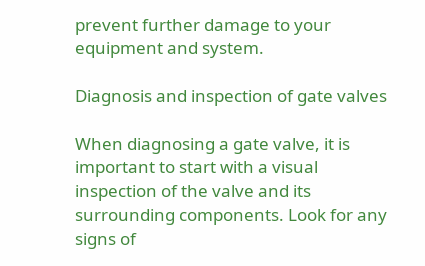prevent further damage to your equipment and system.

Diagnosis and inspection of gate valves

When diagnosing a gate valve, it is important to start with a visual inspection of the valve and its surrounding components. Look for any signs of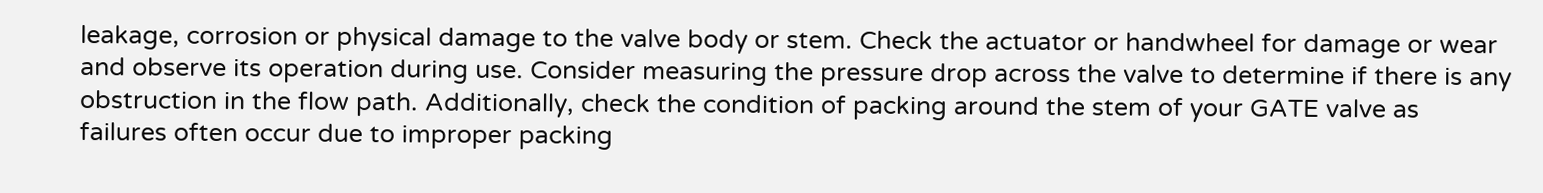leakage, corrosion or physical damage to the valve body or stem. Check the actuator or handwheel for damage or wear and observe its operation during use. Consider measuring the pressure drop across the valve to determine if there is any obstruction in the flow path. Additionally, check the condition of packing around the stem of your GATE valve as failures often occur due to improper packing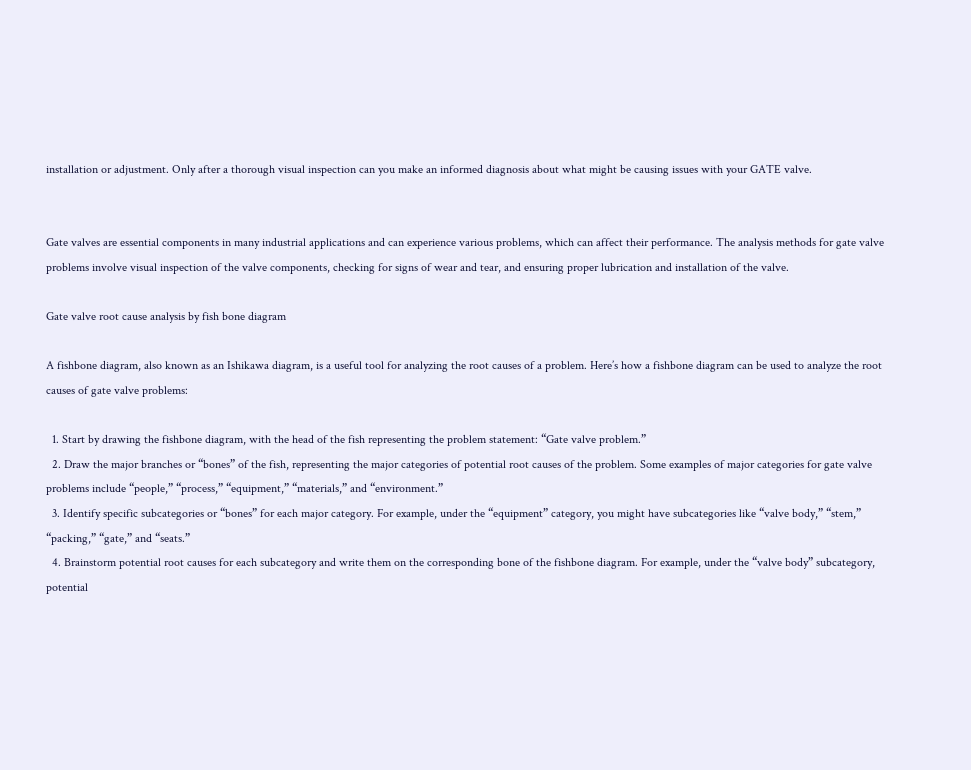installation or adjustment. Only after a thorough visual inspection can you make an informed diagnosis about what might be causing issues with your GATE valve.


Gate valves are essential components in many industrial applications and can experience various problems, which can affect their performance. The analysis methods for gate valve problems involve visual inspection of the valve components, checking for signs of wear and tear, and ensuring proper lubrication and installation of the valve.

Gate valve root cause analysis by fish bone diagram

A fishbone diagram, also known as an Ishikawa diagram, is a useful tool for analyzing the root causes of a problem. Here’s how a fishbone diagram can be used to analyze the root causes of gate valve problems:

  1. Start by drawing the fishbone diagram, with the head of the fish representing the problem statement: “Gate valve problem.”
  2. Draw the major branches or “bones” of the fish, representing the major categories of potential root causes of the problem. Some examples of major categories for gate valve problems include “people,” “process,” “equipment,” “materials,” and “environment.”
  3. Identify specific subcategories or “bones” for each major category. For example, under the “equipment” category, you might have subcategories like “valve body,” “stem,” “packing,” “gate,” and “seats.”
  4. Brainstorm potential root causes for each subcategory and write them on the corresponding bone of the fishbone diagram. For example, under the “valve body” subcategory, potential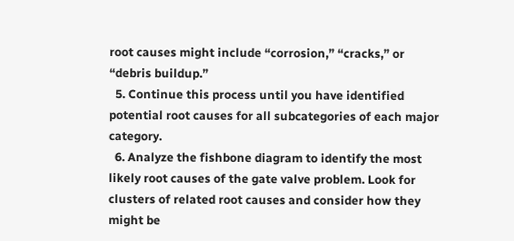root causes might include “corrosion,” “cracks,” or “debris buildup.”
  5. Continue this process until you have identified potential root causes for all subcategories of each major category.
  6. Analyze the fishbone diagram to identify the most likely root causes of the gate valve problem. Look for clusters of related root causes and consider how they might be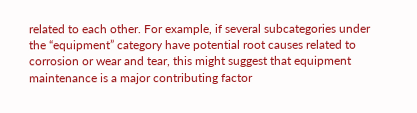related to each other. For example, if several subcategories under the “equipment” category have potential root causes related to corrosion or wear and tear, this might suggest that equipment maintenance is a major contributing factor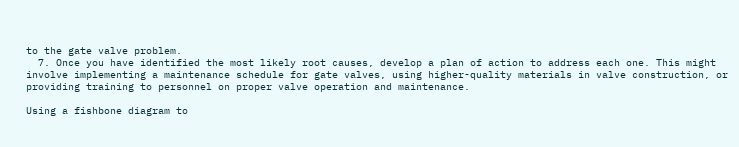to the gate valve problem.
  7. Once you have identified the most likely root causes, develop a plan of action to address each one. This might involve implementing a maintenance schedule for gate valves, using higher-quality materials in valve construction, or providing training to personnel on proper valve operation and maintenance.

Using a fishbone diagram to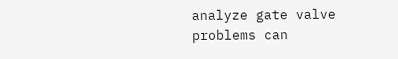analyze gate valve problems can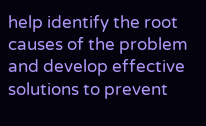help identify the root causes of the problem and develop effective solutions to prevent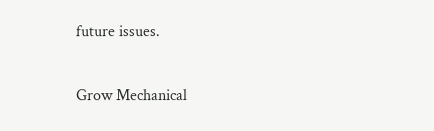future issues.

Grow Mechanical